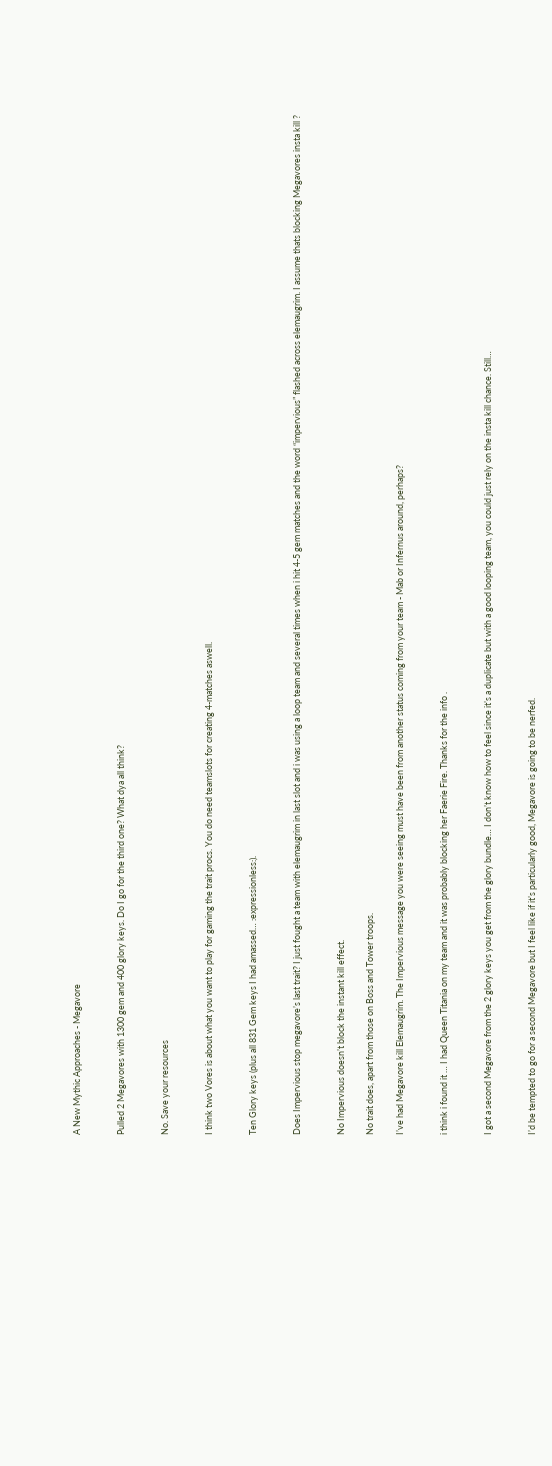A New Mythic Approaches - Megavore


Pulled 2 Megavores with 1300 gem and 400 glory keys. Do I go for the third one? What dya all think?


No. Save your resources


I think two Vores is about what you want to play for gaming the trait procs. You do need teamslots for creating 4-matches aswell.


Ten Glory keys (plus all 831 Gem keys I had amassed… :expressionless:).


Does Impervious stop megavore’s last trait? I just fought a team with elemaugrim in last slot and i was using a loop team and several times when i hit 4-5 gem matches and the word “impervious” flashed across elemaugrim. I assume thats blocking Megavores insta kill ?


No Impervious doesn’t block the instant kill effect.

No trait does, apart from those on Boss and Tower troops.

I’ve had Megavore kill Elemaugrim. The Impervious message you were seeing must have been from another status coming from your team - Mab or Infernus around, perhaps?


i think i found it … I had Queen Titania on my team and it was probably blocking her Faerie Fire. Thanks for the info .


I got a second Megavore from the 2 glory keys you get from the glory bundle… I don’t know how to feel since it’s a duplicate but with a good looping team, you could just rely on the insta kill chance. Still…


I’d be tempted to go for a second Megavore but I feel like if it’s particularly good, Megavore is going to be nerfed.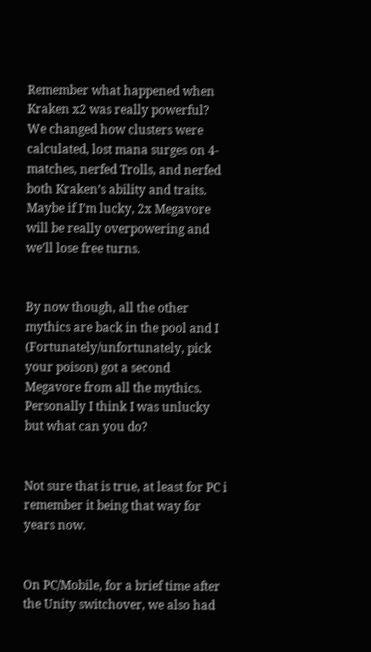Remember what happened when Kraken x2 was really powerful? We changed how clusters were calculated, lost mana surges on 4-matches, nerfed Trolls, and nerfed both Kraken’s ability and traits. Maybe if I’m lucky, 2x Megavore will be really overpowering and we’ll lose free turns.


By now though, all the other mythics are back in the pool and I (Fortunately/unfortunately, pick your poison) got a second Megavore from all the mythics. Personally I think I was unlucky but what can you do?


Not sure that is true, at least for PC i remember it being that way for years now.


On PC/Mobile, for a brief time after the Unity switchover, we also had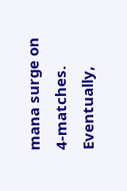mana surge on 4-matches. Eventually,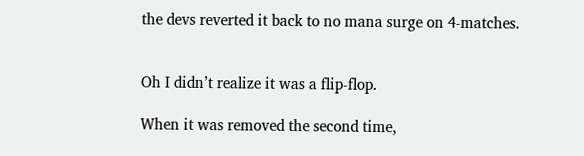the devs reverted it back to no mana surge on 4-matches.


Oh I didn’t realize it was a flip-flop.

When it was removed the second time,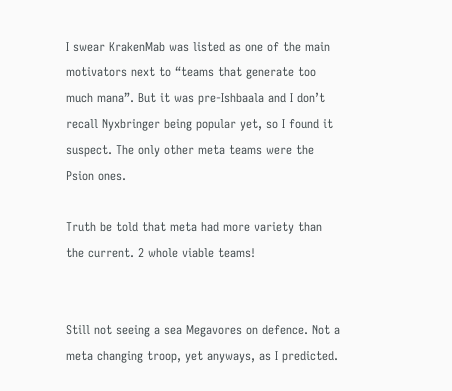I swear KrakenMab was listed as one of the main motivators next to “teams that generate too much mana”. But it was pre-Ishbaala and I don’t recall Nyxbringer being popular yet, so I found it suspect. The only other meta teams were the Psion ones.

Truth be told that meta had more variety than the current. 2 whole viable teams!


Still not seeing a sea Megavores on defence. Not a meta changing troop, yet anyways, as I predicted.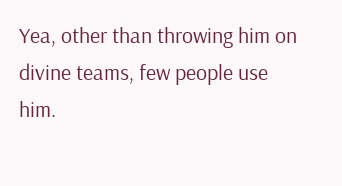Yea, other than throwing him on divine teams, few people use him.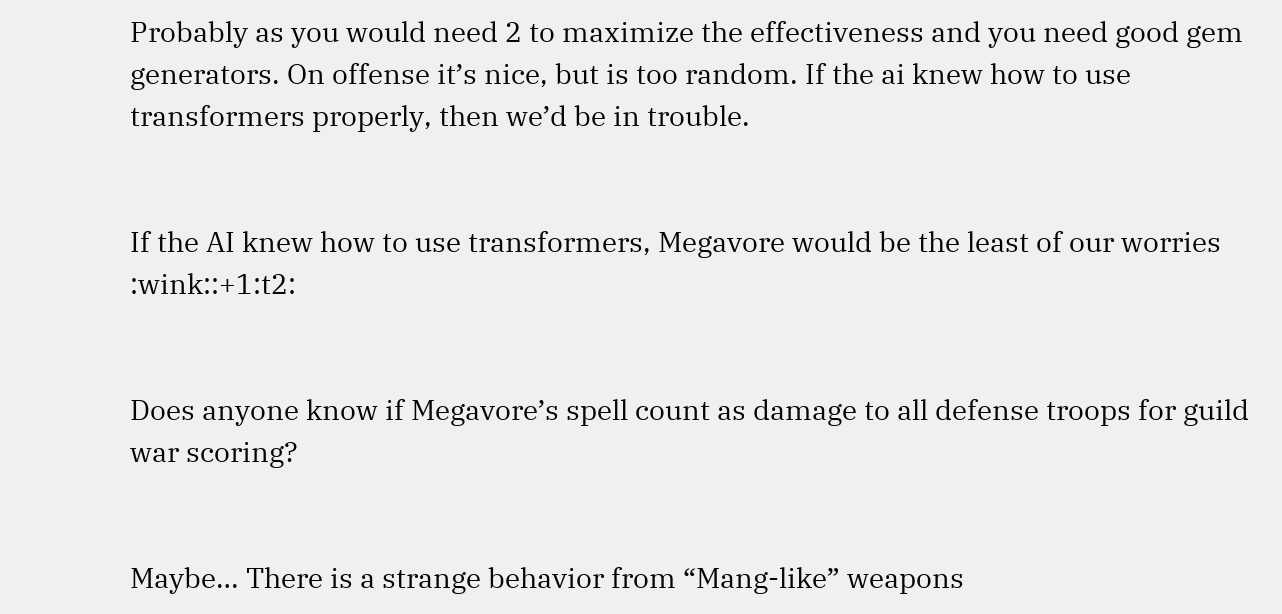Probably as you would need 2 to maximize the effectiveness and you need good gem generators. On offense it’s nice, but is too random. If the ai knew how to use transformers properly, then we’d be in trouble.


If the AI knew how to use transformers, Megavore would be the least of our worries :wink::+1:t2:


Does anyone know if Megavore’s spell count as damage to all defense troops for guild war scoring?


Maybe… There is a strange behavior from “Mang-like” weapons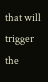that will trigger the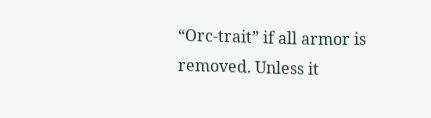“Orc-trait” if all armor is removed. Unless it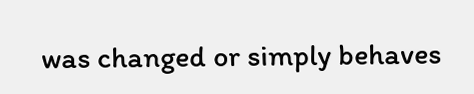was changed or simply behaves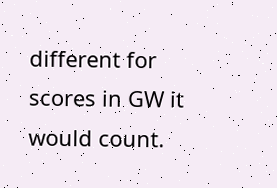different for scores in GW it would count.